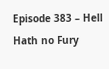Episode 383 – Hell Hath no Fury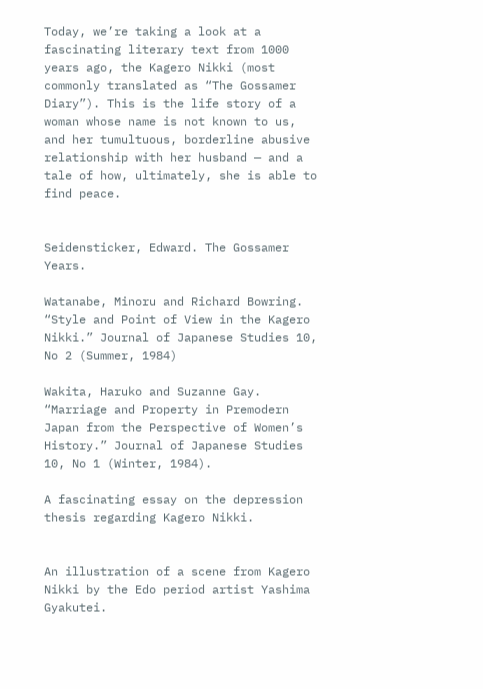Today, we’re taking a look at a fascinating literary text from 1000 years ago, the Kagero Nikki (most commonly translated as “The Gossamer Diary”). This is the life story of a woman whose name is not known to us, and her tumultuous, borderline abusive relationship with her husband — and a tale of how, ultimately, she is able to find peace.


Seidensticker, Edward. The Gossamer Years.

Watanabe, Minoru and Richard Bowring. “Style and Point of View in the Kagero Nikki.” Journal of Japanese Studies 10, No 2 (Summer, 1984)

Wakita, Haruko and Suzanne Gay. “Marriage and Property in Premodern Japan from the Perspective of Women’s History.” Journal of Japanese Studies 10, No 1 (Winter, 1984).

A fascinating essay on the depression thesis regarding Kagero Nikki.


An illustration of a scene from Kagero Nikki by the Edo period artist Yashima Gyakutei.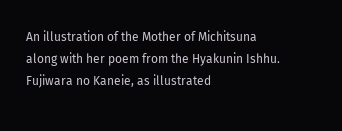An illustration of the Mother of Michitsuna along with her poem from the Hyakunin Ishhu.
Fujiwara no Kaneie, as illustrated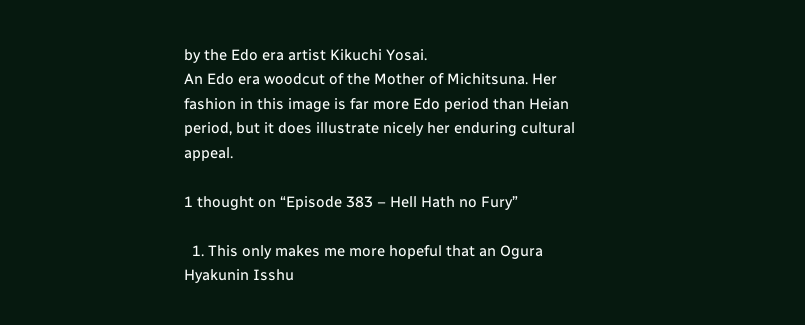by the Edo era artist Kikuchi Yosai.
An Edo era woodcut of the Mother of Michitsuna. Her fashion in this image is far more Edo period than Heian period, but it does illustrate nicely her enduring cultural appeal.

1 thought on “Episode 383 – Hell Hath no Fury”

  1. This only makes me more hopeful that an Ogura Hyakunin Isshu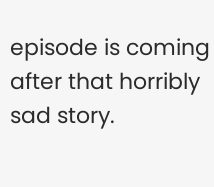episode is coming after that horribly sad story.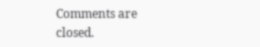Comments are closed.